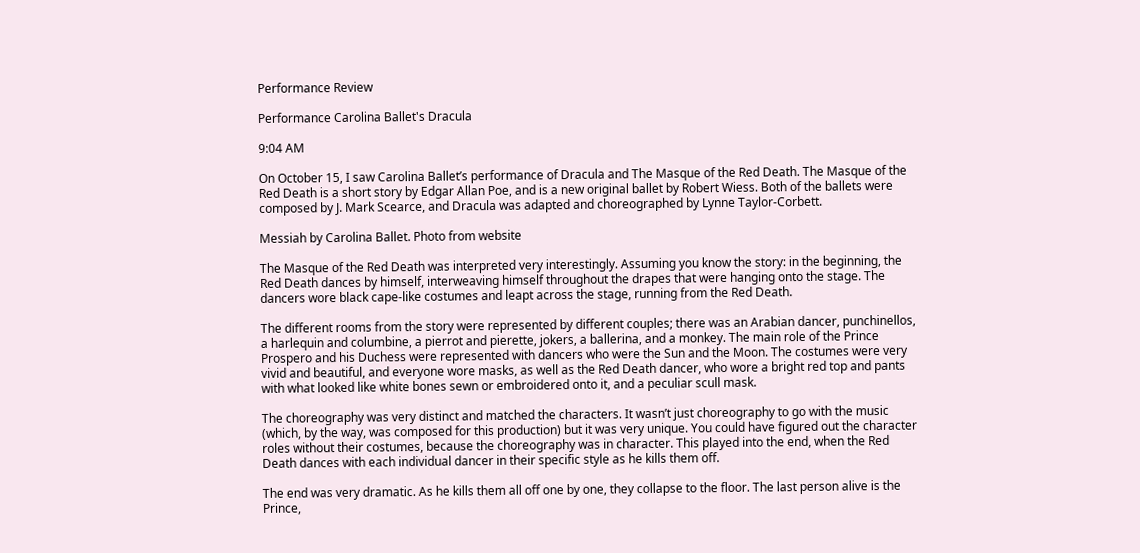Performance Review

Performance Carolina Ballet's Dracula

9:04 AM

On October 15, I saw Carolina Ballet’s performance of Dracula and The Masque of the Red Death. The Masque of the Red Death is a short story by Edgar Allan Poe, and is a new original ballet by Robert Wiess. Both of the ballets were composed by J. Mark Scearce, and Dracula was adapted and choreographed by Lynne Taylor-Corbett.

Messiah by Carolina Ballet. Photo from website

The Masque of the Red Death was interpreted very interestingly. Assuming you know the story: in the beginning, the Red Death dances by himself, interweaving himself throughout the drapes that were hanging onto the stage. The dancers wore black cape-like costumes and leapt across the stage, running from the Red Death.

The different rooms from the story were represented by different couples; there was an Arabian dancer, punchinellos, a harlequin and columbine, a pierrot and pierette, jokers, a ballerina, and a monkey. The main role of the Prince Prospero and his Duchess were represented with dancers who were the Sun and the Moon. The costumes were very vivid and beautiful, and everyone wore masks, as well as the Red Death dancer, who wore a bright red top and pants with what looked like white bones sewn or embroidered onto it, and a peculiar scull mask.

The choreography was very distinct and matched the characters. It wasn’t just choreography to go with the music (which, by the way, was composed for this production) but it was very unique. You could have figured out the character roles without their costumes, because the choreography was in character. This played into the end, when the Red Death dances with each individual dancer in their specific style as he kills them off.

The end was very dramatic. As he kills them all off one by one, they collapse to the floor. The last person alive is the Prince,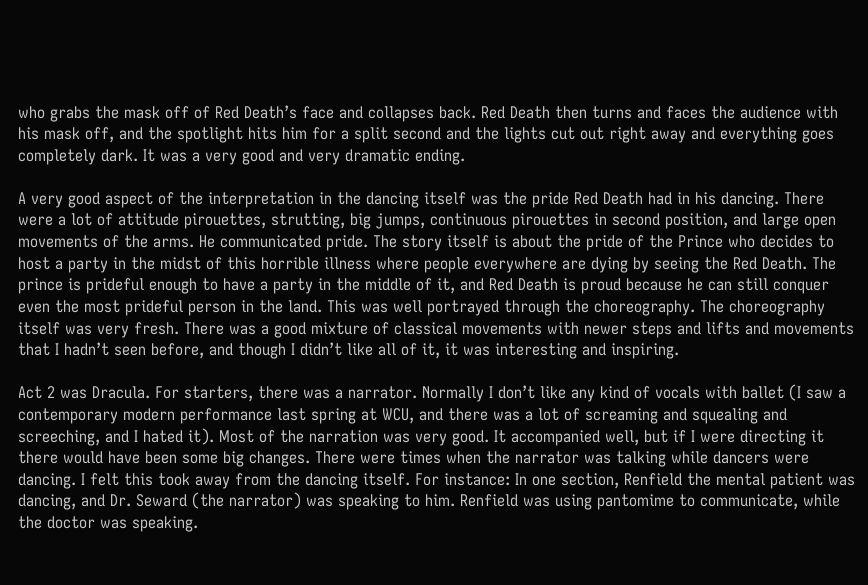who grabs the mask off of Red Death’s face and collapses back. Red Death then turns and faces the audience with his mask off, and the spotlight hits him for a split second and the lights cut out right away and everything goes completely dark. It was a very good and very dramatic ending.

A very good aspect of the interpretation in the dancing itself was the pride Red Death had in his dancing. There were a lot of attitude pirouettes, strutting, big jumps, continuous pirouettes in second position, and large open movements of the arms. He communicated pride. The story itself is about the pride of the Prince who decides to host a party in the midst of this horrible illness where people everywhere are dying by seeing the Red Death. The prince is prideful enough to have a party in the middle of it, and Red Death is proud because he can still conquer even the most prideful person in the land. This was well portrayed through the choreography. The choreography itself was very fresh. There was a good mixture of classical movements with newer steps and lifts and movements that I hadn’t seen before, and though I didn’t like all of it, it was interesting and inspiring.

Act 2 was Dracula. For starters, there was a narrator. Normally I don’t like any kind of vocals with ballet (I saw a contemporary modern performance last spring at WCU, and there was a lot of screaming and squealing and screeching, and I hated it). Most of the narration was very good. It accompanied well, but if I were directing it there would have been some big changes. There were times when the narrator was talking while dancers were dancing. I felt this took away from the dancing itself. For instance: In one section, Renfield the mental patient was dancing, and Dr. Seward (the narrator) was speaking to him. Renfield was using pantomime to communicate, while the doctor was speaking.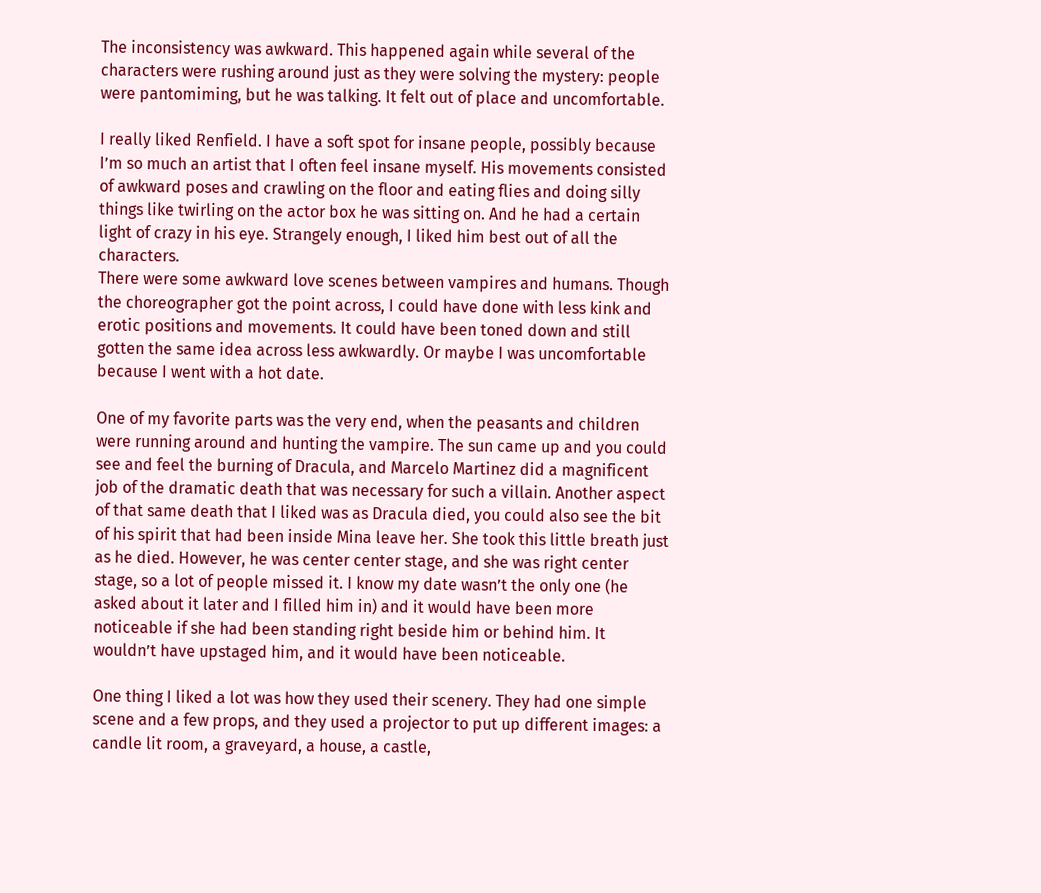The inconsistency was awkward. This happened again while several of the characters were rushing around just as they were solving the mystery: people were pantomiming, but he was talking. It felt out of place and uncomfortable.

I really liked Renfield. I have a soft spot for insane people, possibly because I’m so much an artist that I often feel insane myself. His movements consisted of awkward poses and crawling on the floor and eating flies and doing silly things like twirling on the actor box he was sitting on. And he had a certain light of crazy in his eye. Strangely enough, I liked him best out of all the characters.
There were some awkward love scenes between vampires and humans. Though the choreographer got the point across, I could have done with less kink and erotic positions and movements. It could have been toned down and still gotten the same idea across less awkwardly. Or maybe I was uncomfortable because I went with a hot date.

One of my favorite parts was the very end, when the peasants and children were running around and hunting the vampire. The sun came up and you could see and feel the burning of Dracula, and Marcelo Martinez did a magnificent job of the dramatic death that was necessary for such a villain. Another aspect of that same death that I liked was as Dracula died, you could also see the bit of his spirit that had been inside Mina leave her. She took this little breath just as he died. However, he was center center stage, and she was right center stage, so a lot of people missed it. I know my date wasn’t the only one (he asked about it later and I filled him in) and it would have been more noticeable if she had been standing right beside him or behind him. It wouldn’t have upstaged him, and it would have been noticeable.

One thing I liked a lot was how they used their scenery. They had one simple scene and a few props, and they used a projector to put up different images: a candle lit room, a graveyard, a house, a castle,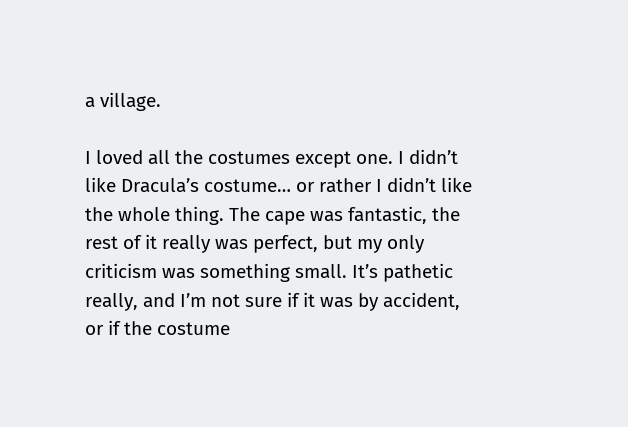a village.

I loved all the costumes except one. I didn’t like Dracula’s costume… or rather I didn’t like the whole thing. The cape was fantastic, the rest of it really was perfect, but my only criticism was something small. It’s pathetic really, and I’m not sure if it was by accident, or if the costume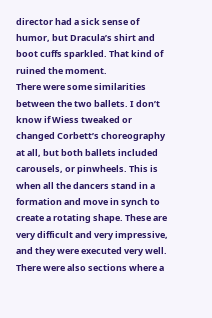director had a sick sense of humor, but Dracula’s shirt and boot cuffs sparkled. That kind of ruined the moment.
There were some similarities between the two ballets. I don’t know if Wiess tweaked or changed Corbett’s choreography at all, but both ballets included carousels, or pinwheels. This is when all the dancers stand in a formation and move in synch to create a rotating shape. These are very difficult and very impressive, and they were executed very well. There were also sections where a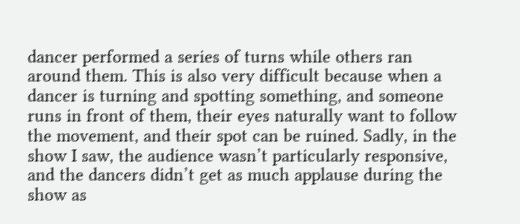dancer performed a series of turns while others ran around them. This is also very difficult because when a dancer is turning and spotting something, and someone runs in front of them, their eyes naturally want to follow the movement, and their spot can be ruined. Sadly, in the show I saw, the audience wasn’t particularly responsive, and the dancers didn’t get as much applause during the show as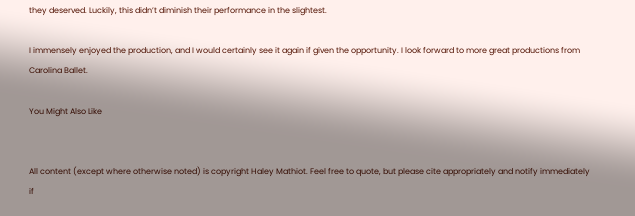they deserved. Luckily, this didn’t diminish their performance in the slightest.

I immensely enjoyed the production, and I would certainly see it again if given the opportunity. I look forward to more great productions from Carolina Ballet.

You Might Also Like


All content (except where otherwise noted) is copyright Haley Mathiot. Feel free to quote, but please cite appropriately and notify immediately if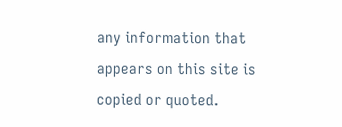any information that appears on this site is copied or quoted.